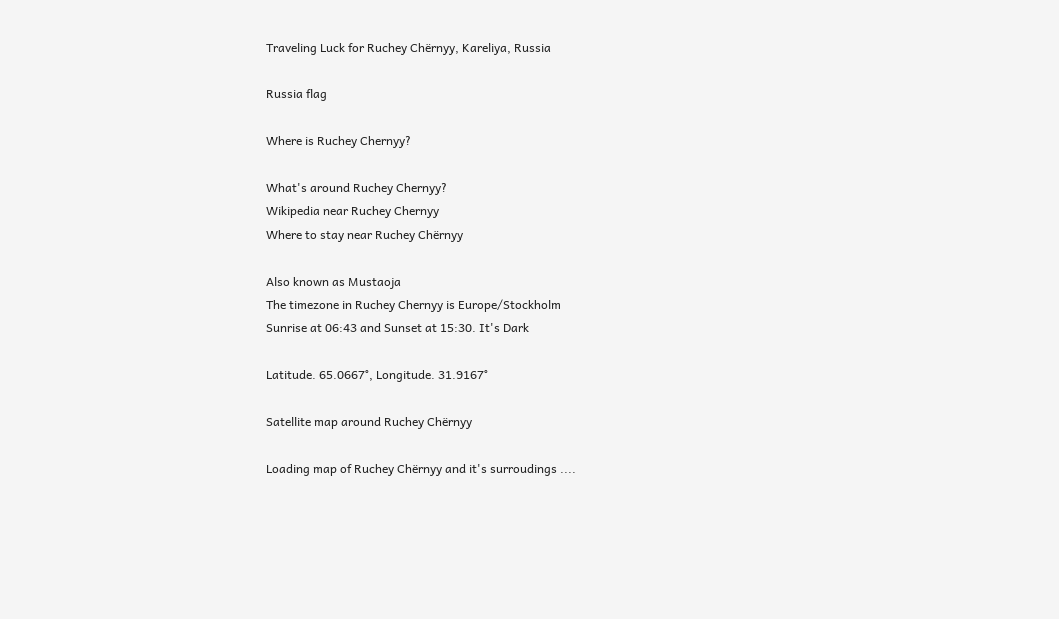Traveling Luck for Ruchey Chërnyy, Kareliya, Russia

Russia flag

Where is Ruchey Chernyy?

What's around Ruchey Chernyy?
Wikipedia near Ruchey Chernyy
Where to stay near Ruchey Chërnyy

Also known as Mustaoja
The timezone in Ruchey Chernyy is Europe/Stockholm
Sunrise at 06:43 and Sunset at 15:30. It's Dark

Latitude. 65.0667°, Longitude. 31.9167°

Satellite map around Ruchey Chërnyy

Loading map of Ruchey Chërnyy and it's surroudings ....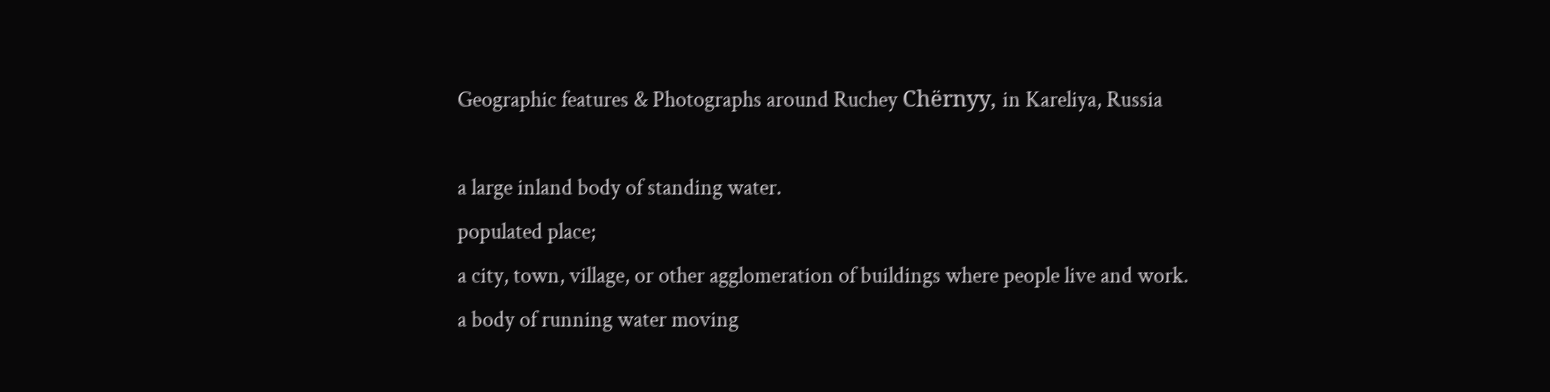Geographic features & Photographs around Ruchey Chërnyy, in Kareliya, Russia

a large inland body of standing water.
populated place;
a city, town, village, or other agglomeration of buildings where people live and work.
a body of running water moving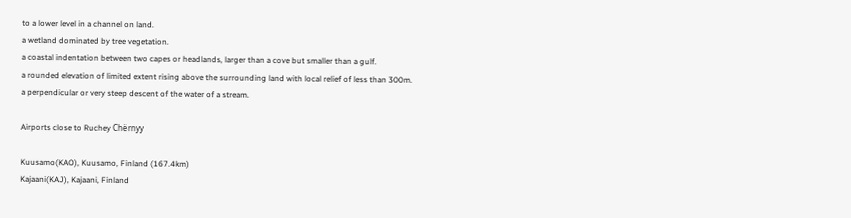to a lower level in a channel on land.
a wetland dominated by tree vegetation.
a coastal indentation between two capes or headlands, larger than a cove but smaller than a gulf.
a rounded elevation of limited extent rising above the surrounding land with local relief of less than 300m.
a perpendicular or very steep descent of the water of a stream.

Airports close to Ruchey Chërnyy

Kuusamo(KAO), Kuusamo, Finland (167.4km)
Kajaani(KAJ), Kajaani, Finland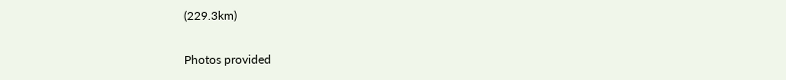(229.3km)

Photos provided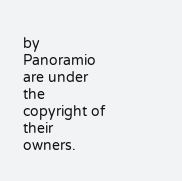by Panoramio are under the copyright of their owners.